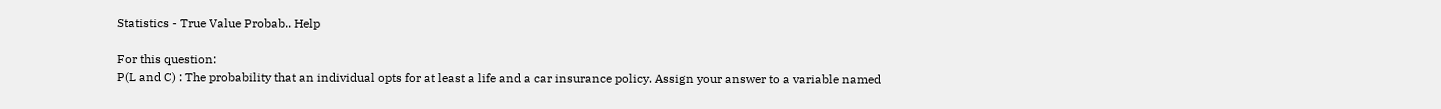Statistics - True Value Probab.. Help

For this question:
P(L and C) : The probability that an individual opts for at least a life and a car insurance policy. Assign your answer to a variable named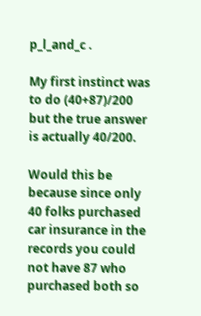p_l_and_c .

My first instinct was to do (40+87)/200 but the true answer is actually 40/200.

Would this be because since only 40 folks purchased car insurance in the records you could not have 87 who purchased both so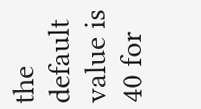the default value is 40 for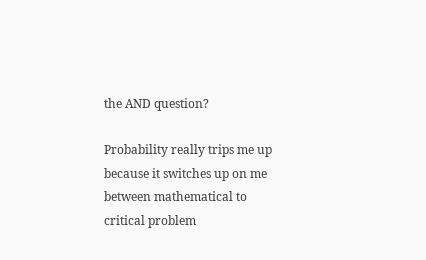the AND question?

Probability really trips me up because it switches up on me between mathematical to critical problem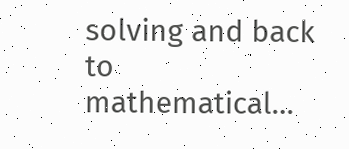solving and back to mathematical…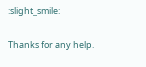:slight_smile:

Thanks for any help.